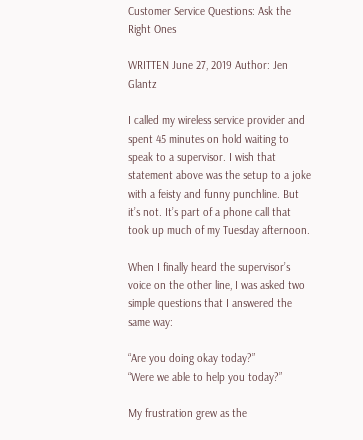Customer Service Questions: Ask the Right Ones

WRITTEN June 27, 2019 Author: Jen Glantz

I called my wireless service provider and spent 45 minutes on hold waiting to speak to a supervisor. I wish that statement above was the setup to a joke with a feisty and funny punchline. But it’s not. It’s part of a phone call that took up much of my Tuesday afternoon.

When I finally heard the supervisor’s voice on the other line, I was asked two simple questions that I answered the same way:

“Are you doing okay today?”
“Were we able to help you today?”

My frustration grew as the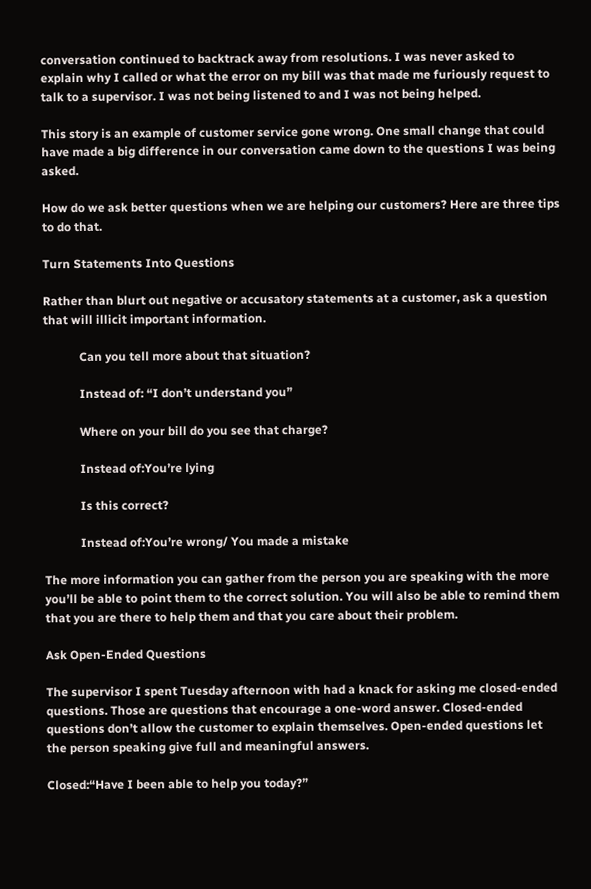conversation continued to backtrack away from resolutions. I was never asked to explain why I called or what the error on my bill was that made me furiously request to talk to a supervisor. I was not being listened to and I was not being helped.

This story is an example of customer service gone wrong. One small change that could have made a big difference in our conversation came down to the questions I was being asked.

How do we ask better questions when we are helping our customers? Here are three tips to do that.

Turn Statements Into Questions

Rather than blurt out negative or accusatory statements at a customer, ask a question that will illicit important information.

            Can you tell more about that situation?

            Instead of: “I don’t understand you”

            Where on your bill do you see that charge?

            Instead of:You’re lying

            Is this correct?

            Instead of:You’re wrong/ You made a mistake

The more information you can gather from the person you are speaking with the more you’ll be able to point them to the correct solution. You will also be able to remind them that you are there to help them and that you care about their problem.

Ask Open-Ended Questions

The supervisor I spent Tuesday afternoon with had a knack for asking me closed-ended questions. Those are questions that encourage a one-word answer. Closed-ended questions don’t allow the customer to explain themselves. Open-ended questions let the person speaking give full and meaningful answers.

Closed:“Have I been able to help you today?”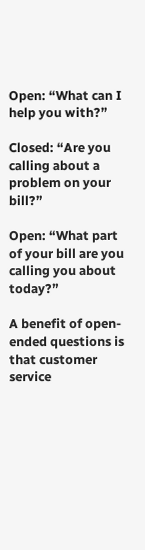Open: “What can I help you with?”

Closed: “Are you calling about a problem on your bill?”

Open: “What part of your bill are you calling you about today?”

A benefit of open-ended questions is that customer service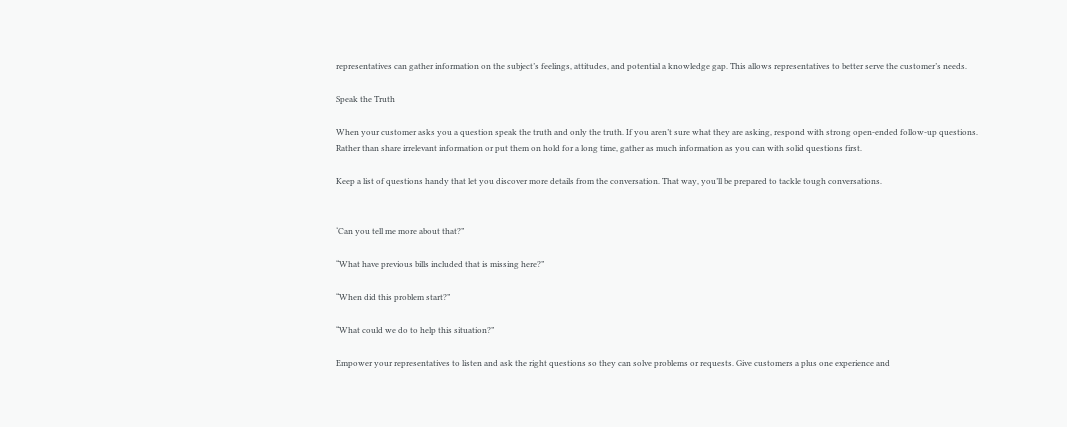representatives can gather information on the subject’s feelings, attitudes, and potential a knowledge gap. This allows representatives to better serve the customer’s needs.

Speak the Truth

When your customer asks you a question speak the truth and only the truth. If you aren’t sure what they are asking, respond with strong open-ended follow-up questions. Rather than share irrelevant information or put them on hold for a long time, gather as much information as you can with solid questions first.

Keep a list of questions handy that let you discover more details from the conversation. That way, you’ll be prepared to tackle tough conversations.


‘Can you tell me more about that?”

“What have previous bills included that is missing here?”

“When did this problem start?”

“What could we do to help this situation?”

Empower your representatives to listen and ask the right questions so they can solve problems or requests. Give customers a plus one experience and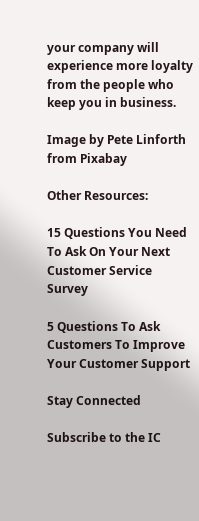your company will experience more loyalty from the people who keep you in business.

Image by Pete Linforth from Pixabay

Other Resources:

15 Questions You Need To Ask On Your Next Customer Service Survey

5 Questions To Ask Customers To Improve Your Customer Support

Stay Connected

Subscribe to the IC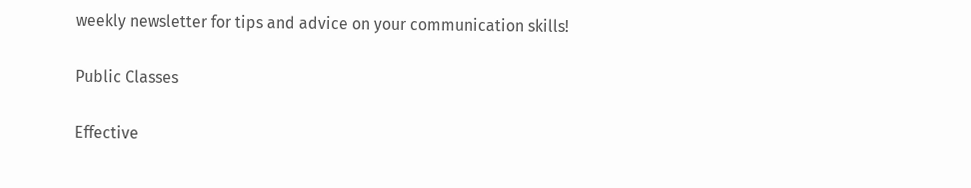weekly newsletter for tips and advice on your communication skills!

Public Classes

Effective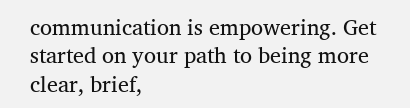communication is empowering. Get started on your path to being more clear, brief,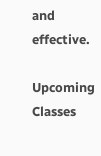and effective.

Upcoming Classes